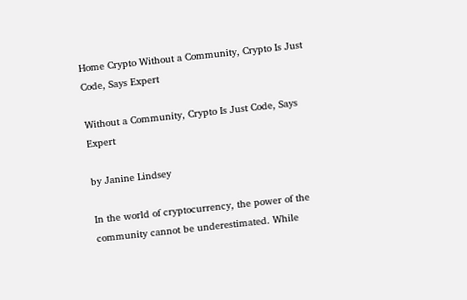Home Crypto Without a Community, Crypto Is Just Code, Says Expert

Without a Community, Crypto Is Just Code, Says Expert

by Janine Lindsey

In the world of cryptocurrency, the power of the community cannot be underestimated. While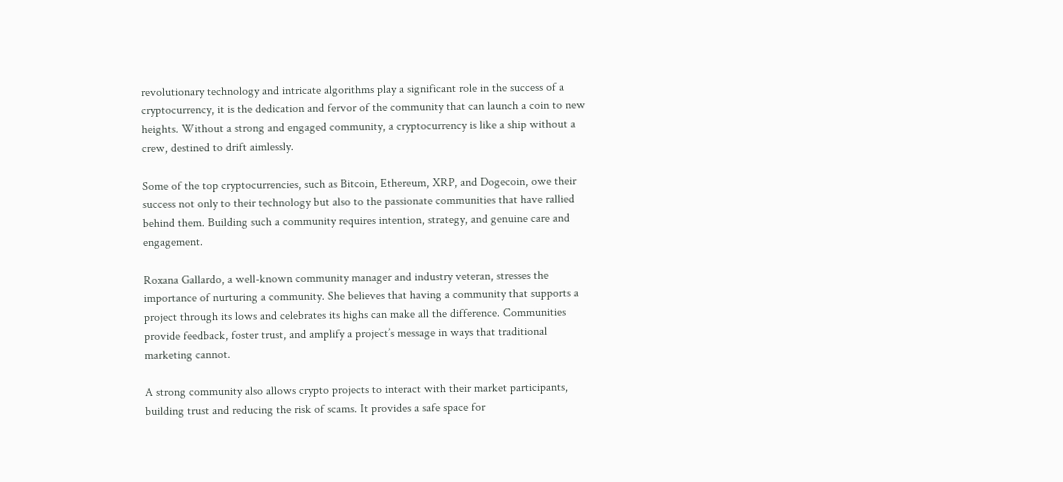revolutionary technology and intricate algorithms play a significant role in the success of a cryptocurrency, it is the dedication and fervor of the community that can launch a coin to new heights. Without a strong and engaged community, a cryptocurrency is like a ship without a crew, destined to drift aimlessly.

Some of the top cryptocurrencies, such as Bitcoin, Ethereum, XRP, and Dogecoin, owe their success not only to their technology but also to the passionate communities that have rallied behind them. Building such a community requires intention, strategy, and genuine care and engagement.

Roxana Gallardo, a well-known community manager and industry veteran, stresses the importance of nurturing a community. She believes that having a community that supports a project through its lows and celebrates its highs can make all the difference. Communities provide feedback, foster trust, and amplify a project’s message in ways that traditional marketing cannot.

A strong community also allows crypto projects to interact with their market participants, building trust and reducing the risk of scams. It provides a safe space for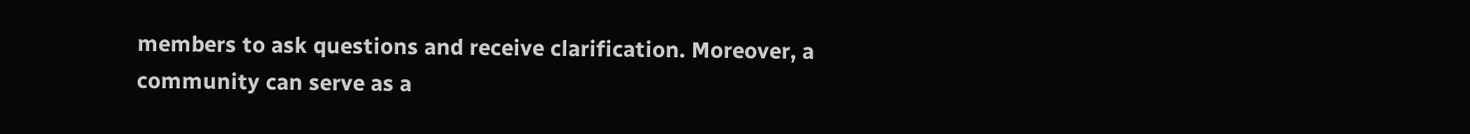members to ask questions and receive clarification. Moreover, a community can serve as a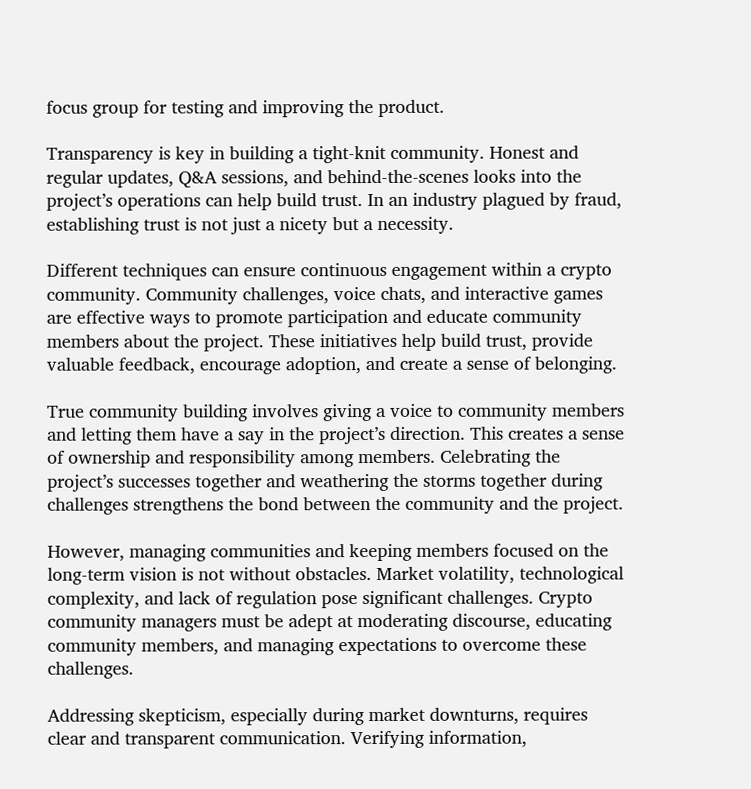focus group for testing and improving the product.

Transparency is key in building a tight-knit community. Honest and regular updates, Q&A sessions, and behind-the-scenes looks into the project’s operations can help build trust. In an industry plagued by fraud, establishing trust is not just a nicety but a necessity.

Different techniques can ensure continuous engagement within a crypto community. Community challenges, voice chats, and interactive games are effective ways to promote participation and educate community members about the project. These initiatives help build trust, provide valuable feedback, encourage adoption, and create a sense of belonging.

True community building involves giving a voice to community members and letting them have a say in the project’s direction. This creates a sense of ownership and responsibility among members. Celebrating the project’s successes together and weathering the storms together during challenges strengthens the bond between the community and the project.

However, managing communities and keeping members focused on the long-term vision is not without obstacles. Market volatility, technological complexity, and lack of regulation pose significant challenges. Crypto community managers must be adept at moderating discourse, educating community members, and managing expectations to overcome these challenges.

Addressing skepticism, especially during market downturns, requires clear and transparent communication. Verifying information,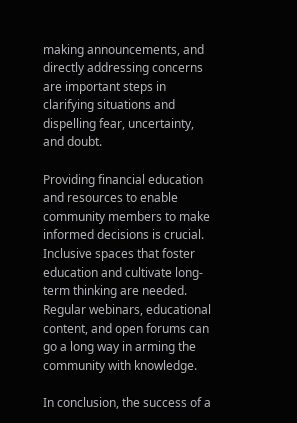making announcements, and directly addressing concerns are important steps in clarifying situations and dispelling fear, uncertainty, and doubt.

Providing financial education and resources to enable community members to make informed decisions is crucial. Inclusive spaces that foster education and cultivate long-term thinking are needed. Regular webinars, educational content, and open forums can go a long way in arming the community with knowledge.

In conclusion, the success of a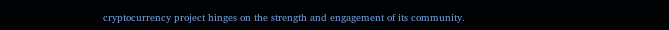cryptocurrency project hinges on the strength and engagement of its community.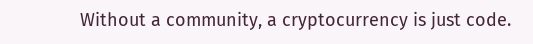Without a community, a cryptocurrency is just code.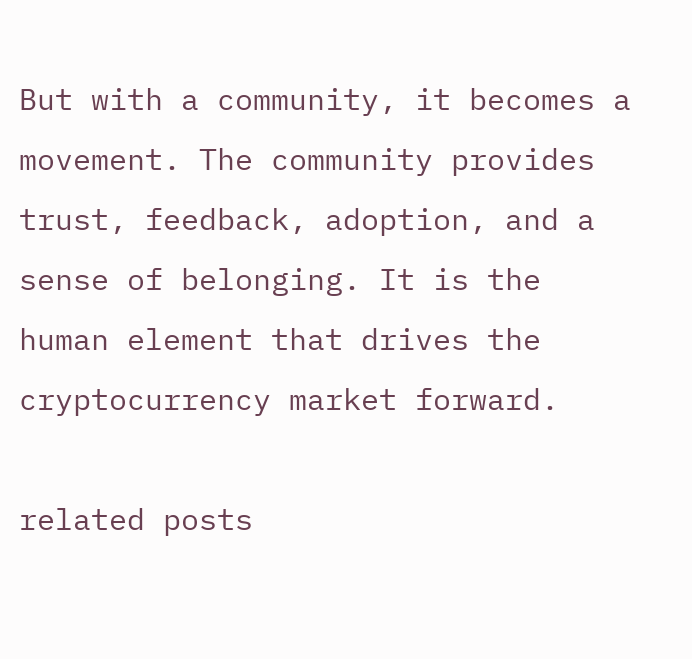But with a community, it becomes a movement. The community provides trust, feedback, adoption, and a sense of belonging. It is the human element that drives the cryptocurrency market forward.

related posts